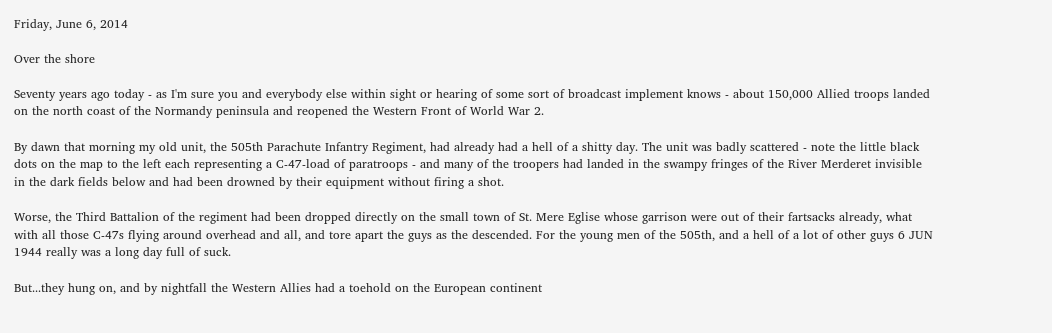Friday, June 6, 2014

Over the shore

Seventy years ago today - as I'm sure you and everybody else within sight or hearing of some sort of broadcast implement knows - about 150,000 Allied troops landed on the north coast of the Normandy peninsula and reopened the Western Front of World War 2.

By dawn that morning my old unit, the 505th Parachute Infantry Regiment, had already had a hell of a shitty day. The unit was badly scattered - note the little black dots on the map to the left each representing a C-47-load of paratroops - and many of the troopers had landed in the swampy fringes of the River Merderet invisible in the dark fields below and had been drowned by their equipment without firing a shot.

Worse, the Third Battalion of the regiment had been dropped directly on the small town of St. Mere Eglise whose garrison were out of their fartsacks already, what with all those C-47s flying around overhead and all, and tore apart the guys as the descended. For the young men of the 505th, and a hell of a lot of other guys 6 JUN 1944 really was a long day full of suck.

But...they hung on, and by nightfall the Western Allies had a toehold on the European continent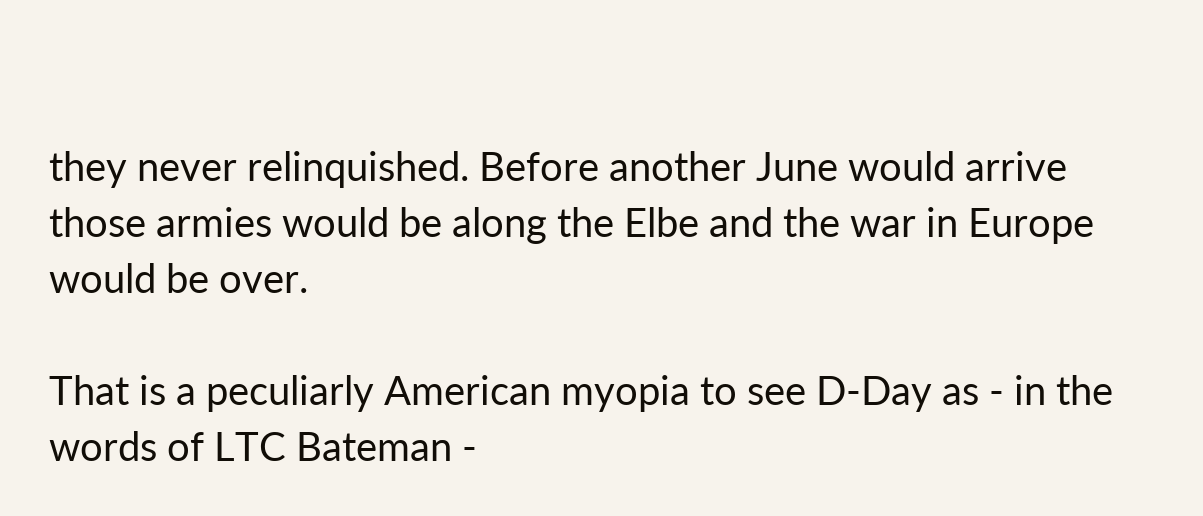they never relinquished. Before another June would arrive those armies would be along the Elbe and the war in Europe would be over.

That is a peculiarly American myopia to see D-Day as - in the words of LTC Bateman -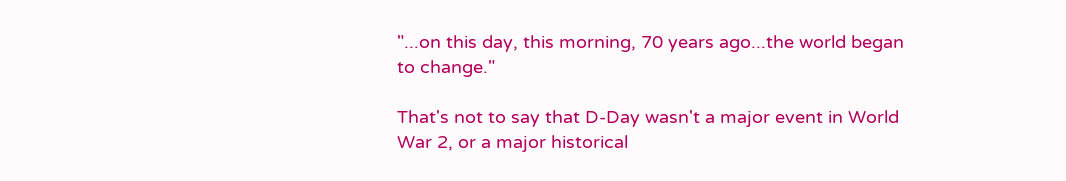"...on this day, this morning, 70 years ago...the world began to change."

That's not to say that D-Day wasn't a major event in World War 2, or a major historical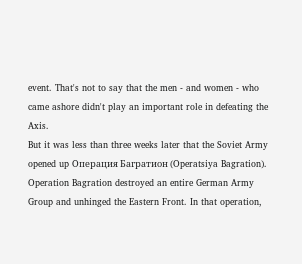event. That's not to say that the men - and women - who came ashore didn't play an important role in defeating the Axis.
But it was less than three weeks later that the Soviet Army opened up Oперация Багратион (Operatsiya Bagration). Operation Bagration destroyed an entire German Army Group and unhinged the Eastern Front. In that operation,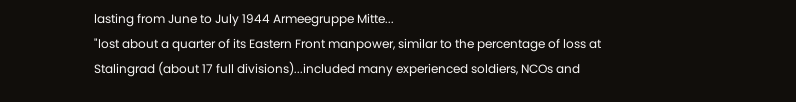lasting from June to July 1944 Armeegruppe Mitte...
"lost about a quarter of its Eastern Front manpower, similar to the percentage of loss at Stalingrad (about 17 full divisions)...included many experienced soldiers, NCOs and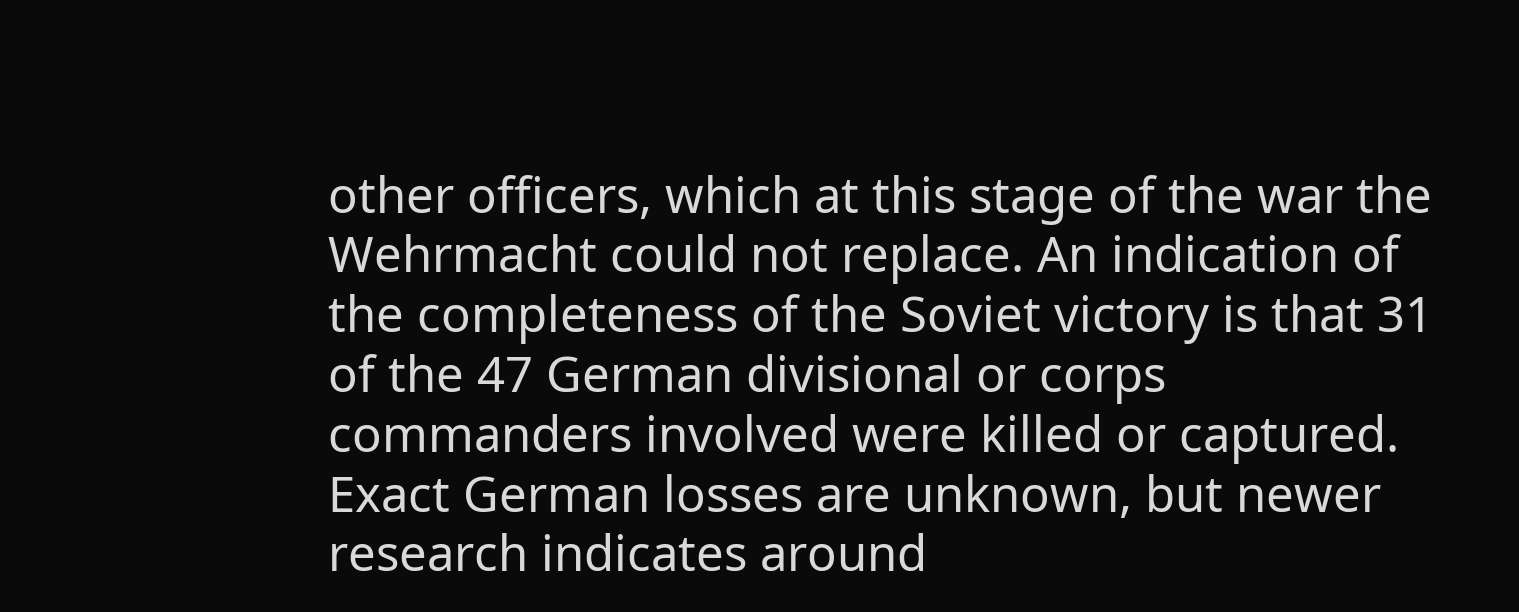other officers, which at this stage of the war the Wehrmacht could not replace. An indication of the completeness of the Soviet victory is that 31 of the 47 German divisional or corps commanders involved were killed or captured. Exact German losses are unknown, but newer research indicates around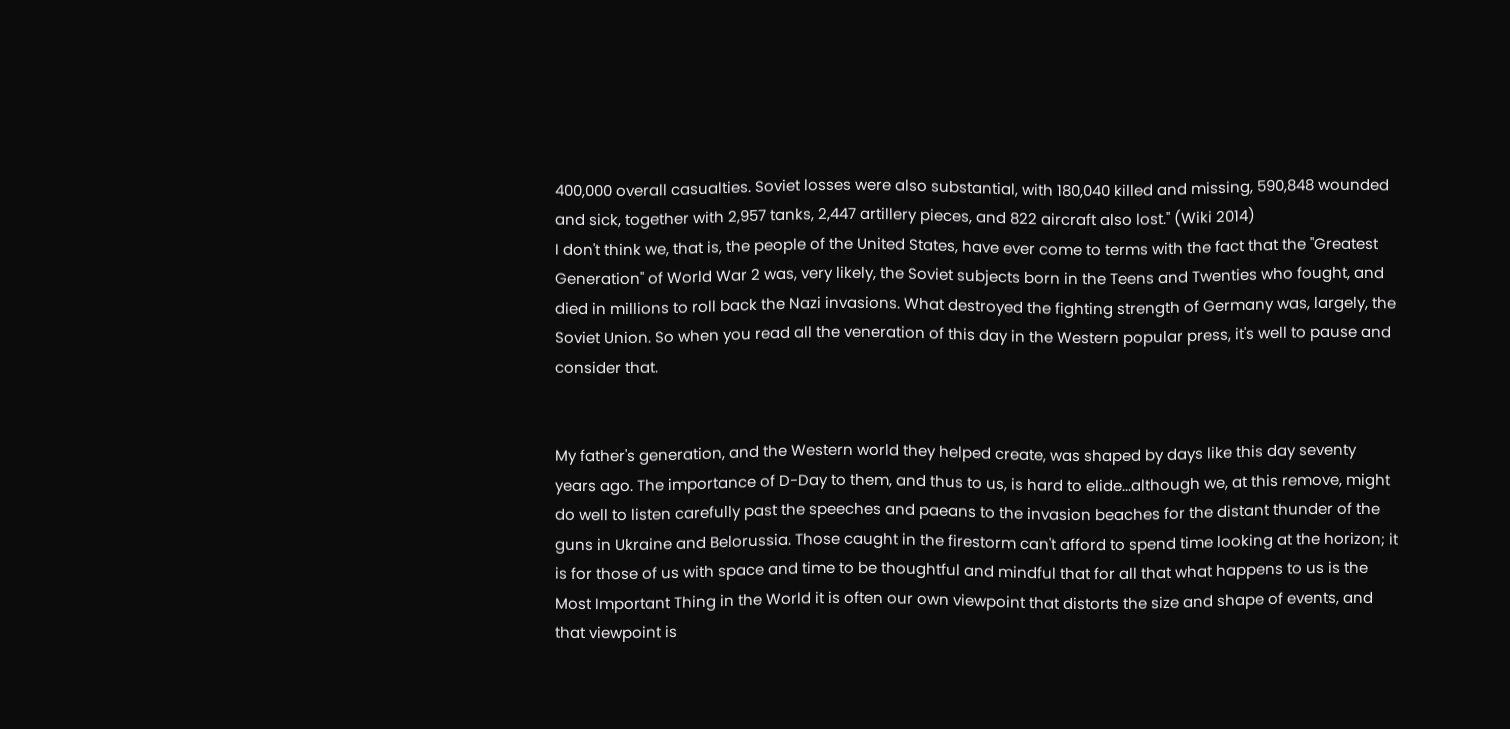400,000 overall casualties. Soviet losses were also substantial, with 180,040 killed and missing, 590,848 wounded and sick, together with 2,957 tanks, 2,447 artillery pieces, and 822 aircraft also lost." (Wiki 2014)
I don't think we, that is, the people of the United States, have ever come to terms with the fact that the "Greatest Generation" of World War 2 was, very likely, the Soviet subjects born in the Teens and Twenties who fought, and died in millions to roll back the Nazi invasions. What destroyed the fighting strength of Germany was, largely, the Soviet Union. So when you read all the veneration of this day in the Western popular press, it's well to pause and consider that.


My father's generation, and the Western world they helped create, was shaped by days like this day seventy years ago. The importance of D-Day to them, and thus to us, is hard to elide...although we, at this remove, might do well to listen carefully past the speeches and paeans to the invasion beaches for the distant thunder of the guns in Ukraine and Belorussia. Those caught in the firestorm can't afford to spend time looking at the horizon; it is for those of us with space and time to be thoughtful and mindful that for all that what happens to us is the Most Important Thing in the World it is often our own viewpoint that distorts the size and shape of events, and that viewpoint is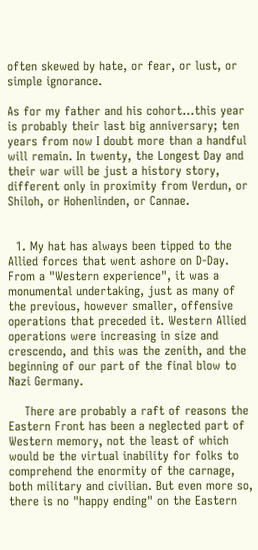often skewed by hate, or fear, or lust, or simple ignorance.

As for my father and his cohort...this year is probably their last big anniversary; ten years from now I doubt more than a handful will remain. In twenty, the Longest Day and their war will be just a history story, different only in proximity from Verdun, or Shiloh, or Hohenlinden, or Cannae.


  1. My hat has always been tipped to the Allied forces that went ashore on D-Day. From a "Western experience", it was a monumental undertaking, just as many of the previous, however smaller, offensive operations that preceded it. Western Allied operations were increasing in size and crescendo, and this was the zenith, and the beginning of our part of the final blow to Nazi Germany.

    There are probably a raft of reasons the Eastern Front has been a neglected part of Western memory, not the least of which would be the virtual inability for folks to comprehend the enormity of the carnage, both military and civilian. But even more so, there is no "happy ending" on the Eastern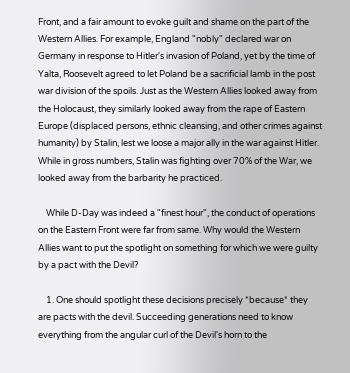Front, and a fair amount to evoke guilt and shame on the part of the Western Allies. For example, England "nobly" declared war on Germany in response to Hitler's invasion of Poland, yet by the time of Yalta, Roosevelt agreed to let Poland be a sacrificial lamb in the post war division of the spoils. Just as the Western Allies looked away from the Holocaust, they similarly looked away from the rape of Eastern Europe (displaced persons, ethnic cleansing, and other crimes against humanity) by Stalin, lest we loose a major ally in the war against Hitler. While in gross numbers, Stalin was fighting over 70% of the War, we looked away from the barbarity he practiced.

    While D-Day was indeed a "finest hour", the conduct of operations on the Eastern Front were far from same. Why would the Western Allies want to put the spotlight on something for which we were guilty by a pact with the Devil?

    1. One should spotlight these decisions precisely *because* they are pacts with the devil. Succeeding generations need to know everything from the angular curl of the Devil's horn to the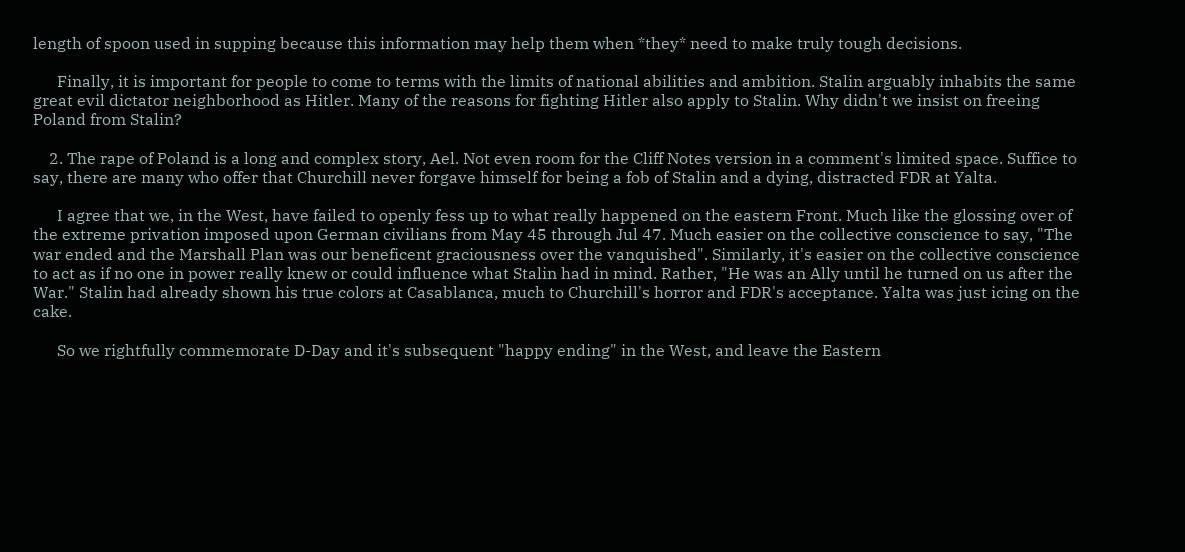length of spoon used in supping because this information may help them when *they* need to make truly tough decisions.

      Finally, it is important for people to come to terms with the limits of national abilities and ambition. Stalin arguably inhabits the same great evil dictator neighborhood as Hitler. Many of the reasons for fighting Hitler also apply to Stalin. Why didn't we insist on freeing Poland from Stalin?

    2. The rape of Poland is a long and complex story, Ael. Not even room for the Cliff Notes version in a comment's limited space. Suffice to say, there are many who offer that Churchill never forgave himself for being a fob of Stalin and a dying, distracted FDR at Yalta.

      I agree that we, in the West, have failed to openly fess up to what really happened on the eastern Front. Much like the glossing over of the extreme privation imposed upon German civilians from May 45 through Jul 47. Much easier on the collective conscience to say, "The war ended and the Marshall Plan was our beneficent graciousness over the vanquished". Similarly, it's easier on the collective conscience to act as if no one in power really knew or could influence what Stalin had in mind. Rather, "He was an Ally until he turned on us after the War." Stalin had already shown his true colors at Casablanca, much to Churchill's horror and FDR's acceptance. Yalta was just icing on the cake.

      So we rightfully commemorate D-Day and it's subsequent "happy ending" in the West, and leave the Eastern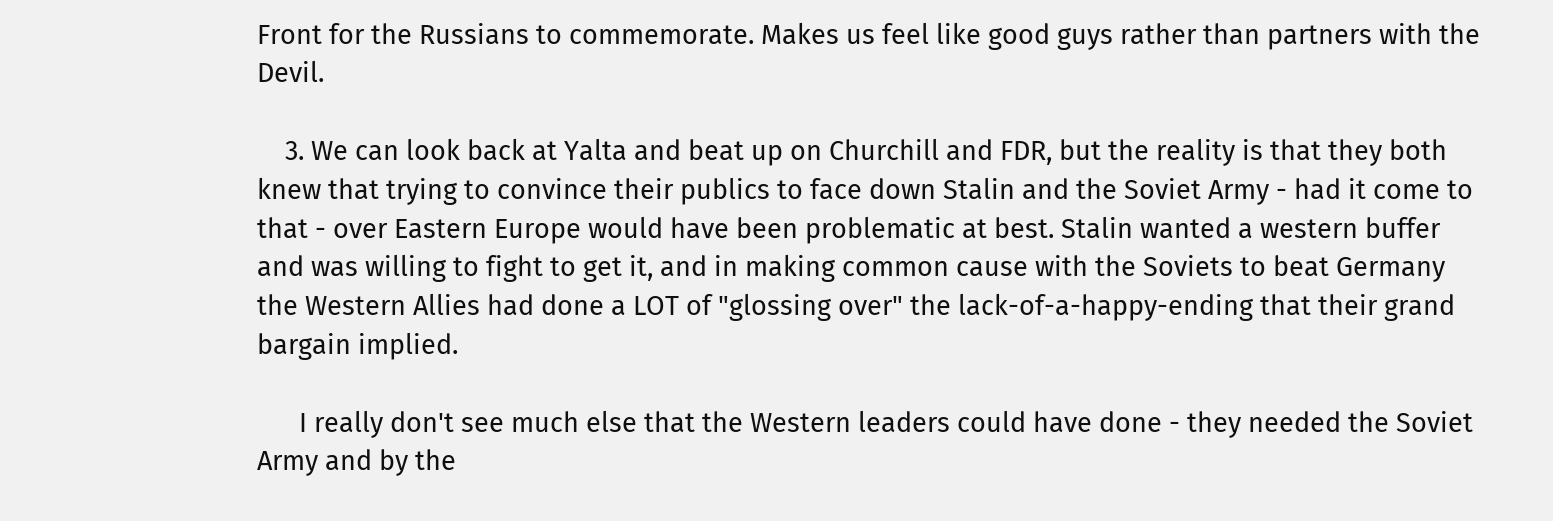Front for the Russians to commemorate. Makes us feel like good guys rather than partners with the Devil.

    3. We can look back at Yalta and beat up on Churchill and FDR, but the reality is that they both knew that trying to convince their publics to face down Stalin and the Soviet Army - had it come to that - over Eastern Europe would have been problematic at best. Stalin wanted a western buffer and was willing to fight to get it, and in making common cause with the Soviets to beat Germany the Western Allies had done a LOT of "glossing over" the lack-of-a-happy-ending that their grand bargain implied.

      I really don't see much else that the Western leaders could have done - they needed the Soviet Army and by the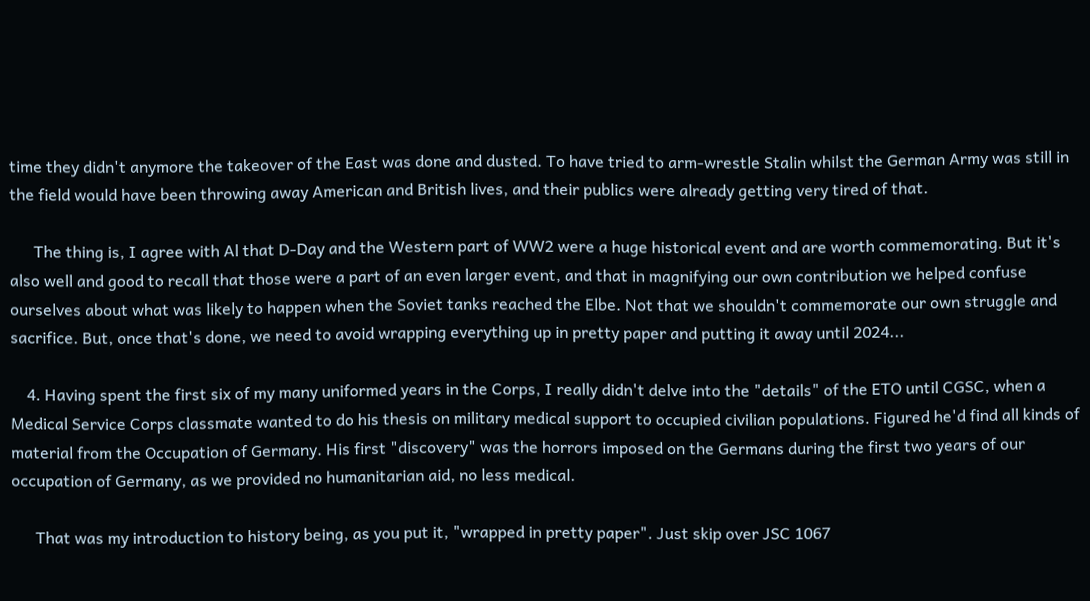time they didn't anymore the takeover of the East was done and dusted. To have tried to arm-wrestle Stalin whilst the German Army was still in the field would have been throwing away American and British lives, and their publics were already getting very tired of that.

      The thing is, I agree with Al that D-Day and the Western part of WW2 were a huge historical event and are worth commemorating. But it's also well and good to recall that those were a part of an even larger event, and that in magnifying our own contribution we helped confuse ourselves about what was likely to happen when the Soviet tanks reached the Elbe. Not that we shouldn't commemorate our own struggle and sacrifice. But, once that's done, we need to avoid wrapping everything up in pretty paper and putting it away until 2024...

    4. Having spent the first six of my many uniformed years in the Corps, I really didn't delve into the "details" of the ETO until CGSC, when a Medical Service Corps classmate wanted to do his thesis on military medical support to occupied civilian populations. Figured he'd find all kinds of material from the Occupation of Germany. His first "discovery" was the horrors imposed on the Germans during the first two years of our occupation of Germany, as we provided no humanitarian aid, no less medical.

      That was my introduction to history being, as you put it, "wrapped in pretty paper". Just skip over JSC 1067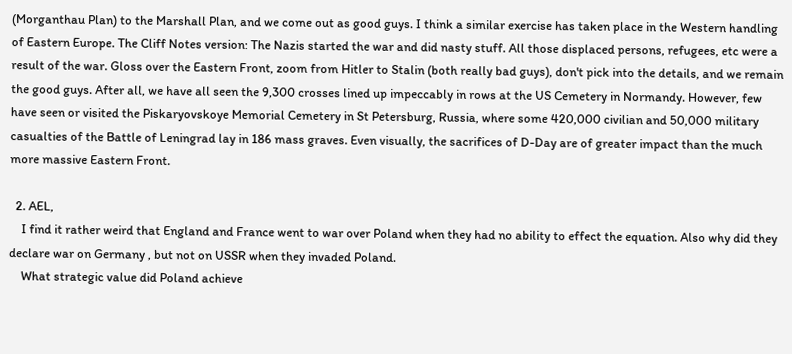(Morganthau Plan) to the Marshall Plan, and we come out as good guys. I think a similar exercise has taken place in the Western handling of Eastern Europe. The Cliff Notes version: The Nazis started the war and did nasty stuff. All those displaced persons, refugees, etc were a result of the war. Gloss over the Eastern Front, zoom from Hitler to Stalin (both really bad guys), don't pick into the details, and we remain the good guys. After all, we have all seen the 9,300 crosses lined up impeccably in rows at the US Cemetery in Normandy. However, few have seen or visited the Piskaryovskoye Memorial Cemetery in St Petersburg, Russia, where some 420,000 civilian and 50,000 military casualties of the Battle of Leningrad lay in 186 mass graves. Even visually, the sacrifices of D-Day are of greater impact than the much more massive Eastern Front.

  2. AEL,
    I find it rather weird that England and France went to war over Poland when they had no ability to effect the equation. Also why did they declare war on Germany , but not on USSR when they invaded Poland.
    What strategic value did Poland achieve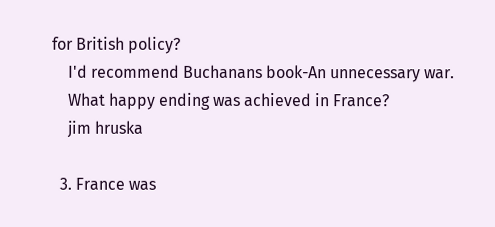for British policy?
    I'd recommend Buchanans book-An unnecessary war.
    What happy ending was achieved in France?
    jim hruska

  3. France was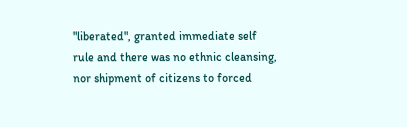"liberated", granted immediate self rule and there was no ethnic cleansing, nor shipment of citizens to forced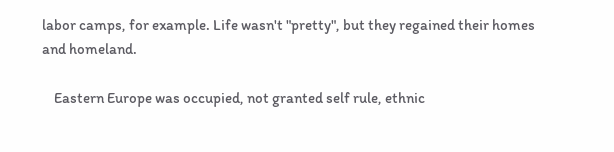labor camps, for example. Life wasn't "pretty", but they regained their homes and homeland.

    Eastern Europe was occupied, not granted self rule, ethnic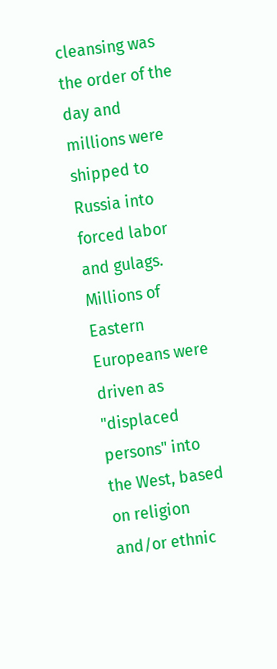cleansing was the order of the day and millions were shipped to Russia into forced labor and gulags. Millions of Eastern Europeans were driven as "displaced persons" into the West, based on religion and/or ethnic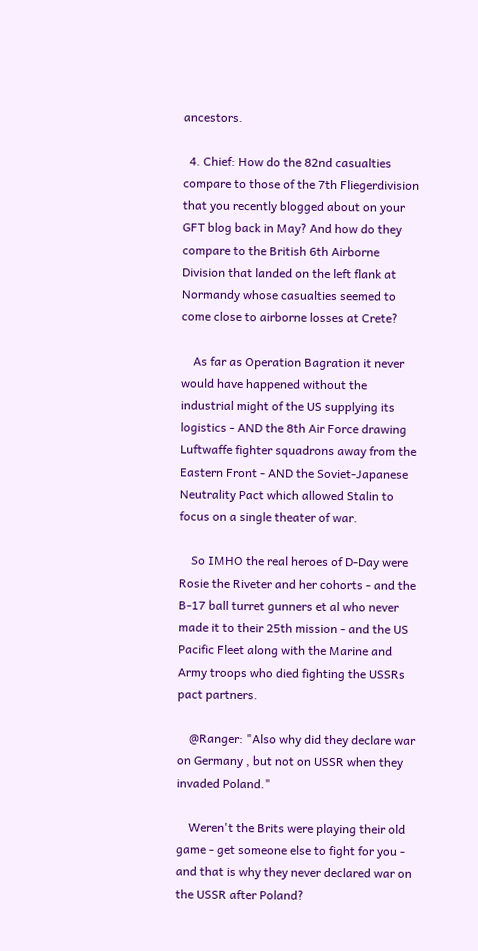ancestors.

  4. Chief: How do the 82nd casualties compare to those of the 7th Fliegerdivision that you recently blogged about on your GFT blog back in May? And how do they compare to the British 6th Airborne Division that landed on the left flank at Normandy whose casualties seemed to come close to airborne losses at Crete?

    As far as Operation Bagration it never would have happened without the industrial might of the US supplying its logistics - AND the 8th Air Force drawing Luftwaffe fighter squadrons away from the Eastern Front - AND the Soviet-Japanese Neutrality Pact which allowed Stalin to focus on a single theater of war.

    So IMHO the real heroes of D-Day were Rosie the Riveter and her cohorts - and the B-17 ball turret gunners et al who never made it to their 25th mission - and the US Pacific Fleet along with the Marine and Army troops who died fighting the USSRs pact partners.

    @Ranger: "Also why did they declare war on Germany , but not on USSR when they invaded Poland."

    Weren't the Brits were playing their old game - get someone else to fight for you - and that is why they never declared war on the USSR after Poland?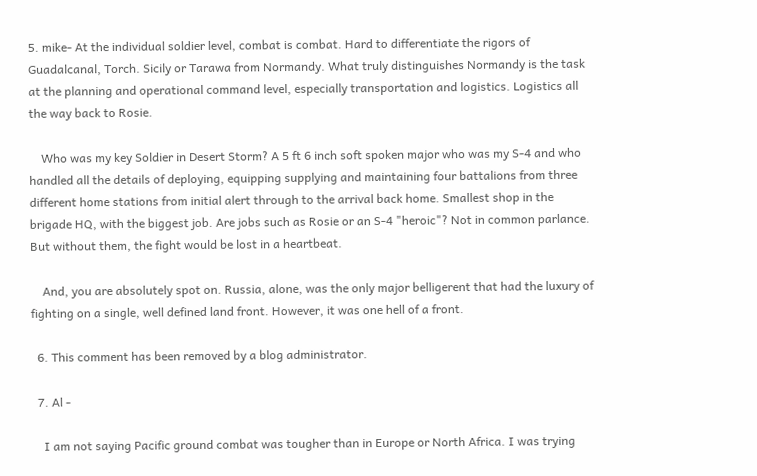5. mike- At the individual soldier level, combat is combat. Hard to differentiate the rigors of Guadalcanal, Torch. Sicily or Tarawa from Normandy. What truly distinguishes Normandy is the task at the planning and operational command level, especially transportation and logistics. Logistics all the way back to Rosie.

    Who was my key Soldier in Desert Storm? A 5 ft 6 inch soft spoken major who was my S-4 and who handled all the details of deploying, equipping supplying and maintaining four battalions from three different home stations from initial alert through to the arrival back home. Smallest shop in the brigade HQ, with the biggest job. Are jobs such as Rosie or an S-4 "heroic"? Not in common parlance. But without them, the fight would be lost in a heartbeat.

    And, you are absolutely spot on. Russia, alone, was the only major belligerent that had the luxury of fighting on a single, well defined land front. However, it was one hell of a front.

  6. This comment has been removed by a blog administrator.

  7. Al -

    I am not saying Pacific ground combat was tougher than in Europe or North Africa. I was trying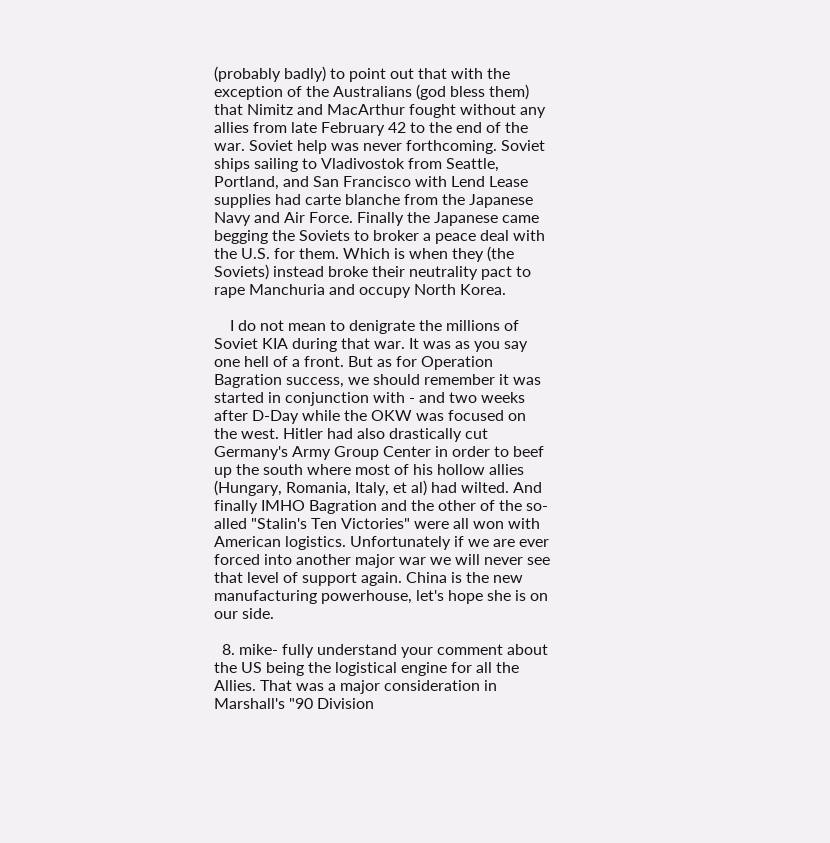(probably badly) to point out that with the exception of the Australians (god bless them) that Nimitz and MacArthur fought without any allies from late February 42 to the end of the war. Soviet help was never forthcoming. Soviet ships sailing to Vladivostok from Seattle, Portland, and San Francisco with Lend Lease supplies had carte blanche from the Japanese Navy and Air Force. Finally the Japanese came begging the Soviets to broker a peace deal with the U.S. for them. Which is when they (the Soviets) instead broke their neutrality pact to rape Manchuria and occupy North Korea.

    I do not mean to denigrate the millions of Soviet KIA during that war. It was as you say one hell of a front. But as for Operation Bagration success, we should remember it was started in conjunction with - and two weeks after D-Day while the OKW was focused on the west. Hitler had also drastically cut Germany's Army Group Center in order to beef up the south where most of his hollow allies (Hungary, Romania, Italy, et al) had wilted. And finally IMHO Bagration and the other of the so-alled "Stalin's Ten Victories" were all won with American logistics. Unfortunately if we are ever forced into another major war we will never see that level of support again. China is the new manufacturing powerhouse, let's hope she is on our side.

  8. mike- fully understand your comment about the US being the logistical engine for all the Allies. That was a major consideration in Marshall's "90 Division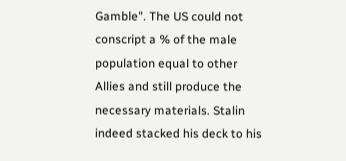Gamble". The US could not conscript a % of the male population equal to other Allies and still produce the necessary materials. Stalin indeed stacked his deck to his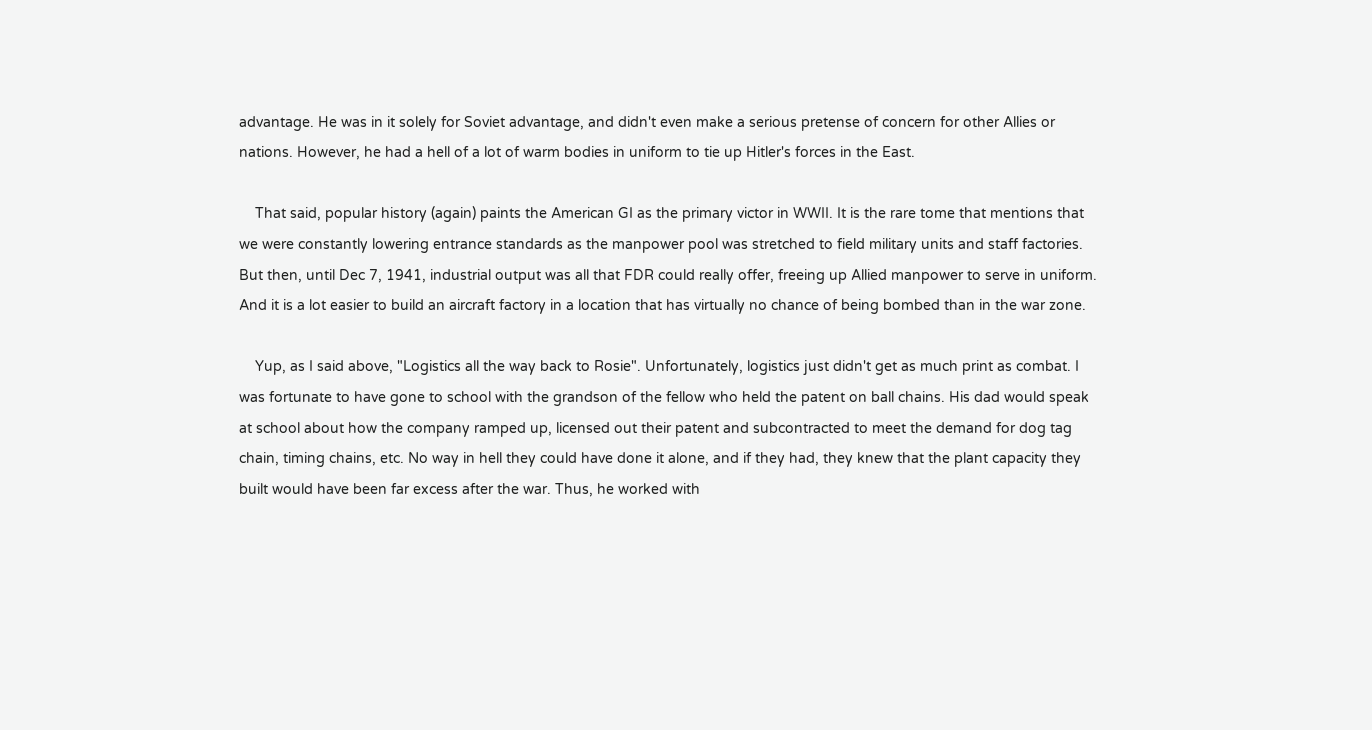advantage. He was in it solely for Soviet advantage, and didn't even make a serious pretense of concern for other Allies or nations. However, he had a hell of a lot of warm bodies in uniform to tie up Hitler's forces in the East.

    That said, popular history (again) paints the American GI as the primary victor in WWII. It is the rare tome that mentions that we were constantly lowering entrance standards as the manpower pool was stretched to field military units and staff factories. But then, until Dec 7, 1941, industrial output was all that FDR could really offer, freeing up Allied manpower to serve in uniform. And it is a lot easier to build an aircraft factory in a location that has virtually no chance of being bombed than in the war zone.

    Yup, as I said above, "Logistics all the way back to Rosie". Unfortunately, logistics just didn't get as much print as combat. I was fortunate to have gone to school with the grandson of the fellow who held the patent on ball chains. His dad would speak at school about how the company ramped up, licensed out their patent and subcontracted to meet the demand for dog tag chain, timing chains, etc. No way in hell they could have done it alone, and if they had, they knew that the plant capacity they built would have been far excess after the war. Thus, he worked with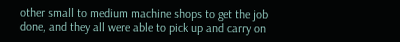other small to medium machine shops to get the job done, and they all were able to pick up and carry on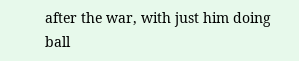after the war, with just him doing ball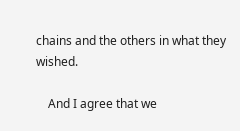chains and the others in what they wished.

    And I agree that we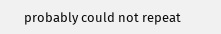probably could not repeat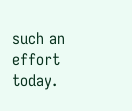such an effort today.